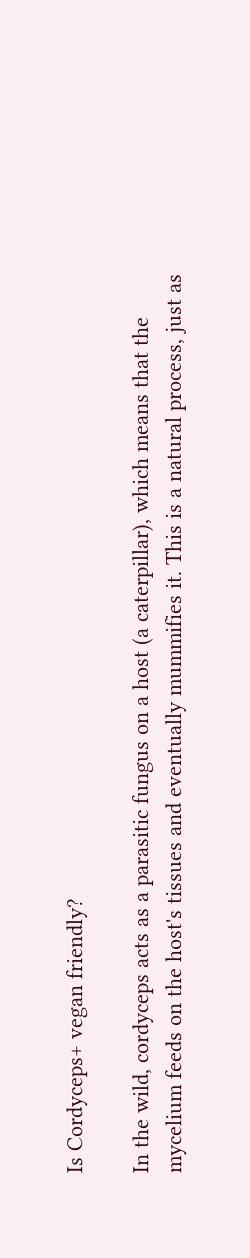Is Cordyceps+ vegan friendly?

In the wild, cordyceps acts as a parasitic fungus on a host (a caterpillar), which means that the mycelium feeds on the host's tissues and eventually mummifies it. This is a natural process, just as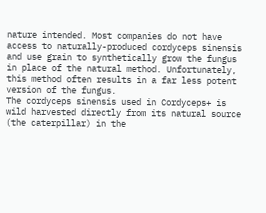nature intended. Most companies do not have access to naturally-produced cordyceps sinensis and use grain to synthetically grow the fungus in place of the natural method. Unfortunately, this method often results in a far less potent version of the fungus.
The cordyceps sinensis used in Cordyceps+ is wild harvested directly from its natural source (the caterpillar) in the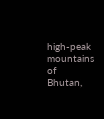high-peak mountains of Bhutan,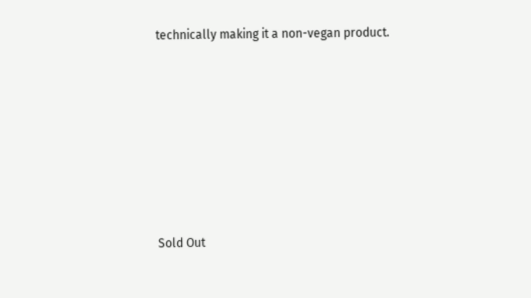technically making it a non-vegan product.








Sold Out